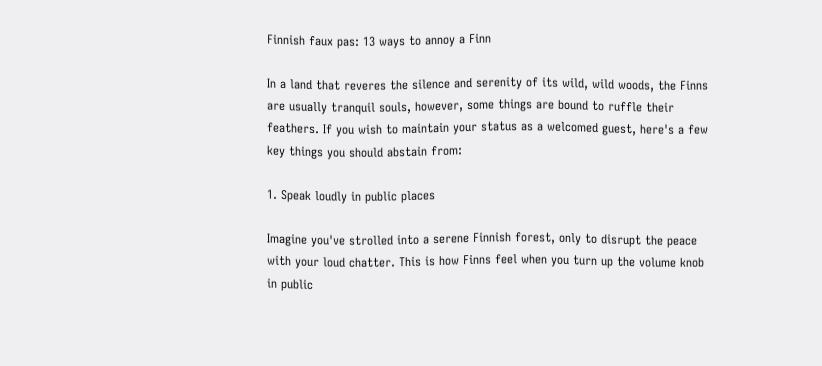Finnish faux pas: 13 ways to annoy a Finn

In a land that reveres the silence and serenity of its wild, wild woods, the Finns are usually tranquil souls, however, some things are bound to ruffle their feathers. If you wish to maintain your status as a welcomed guest, here's a few key things you should abstain from:

1. Speak loudly in public places

Imagine you've strolled into a serene Finnish forest, only to disrupt the peace with your loud chatter. This is how Finns feel when you turn up the volume knob in public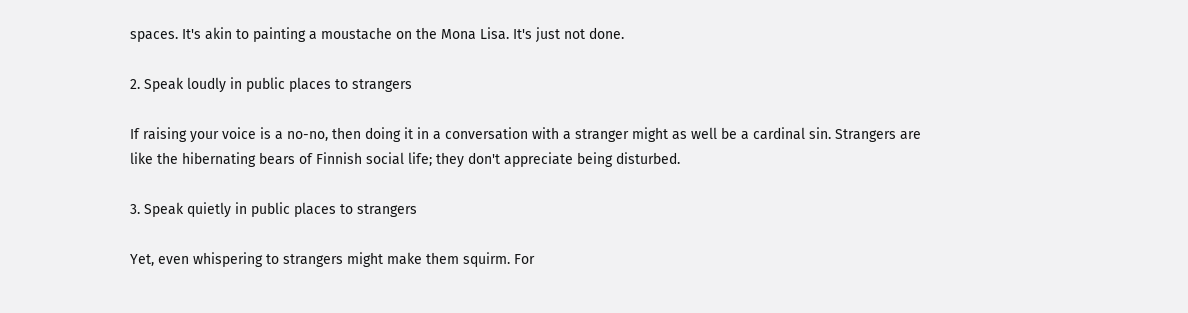spaces. It's akin to painting a moustache on the Mona Lisa. It's just not done.

2. Speak loudly in public places to strangers

If raising your voice is a no-no, then doing it in a conversation with a stranger might as well be a cardinal sin. Strangers are like the hibernating bears of Finnish social life; they don't appreciate being disturbed.

3. Speak quietly in public places to strangers

Yet, even whispering to strangers might make them squirm. For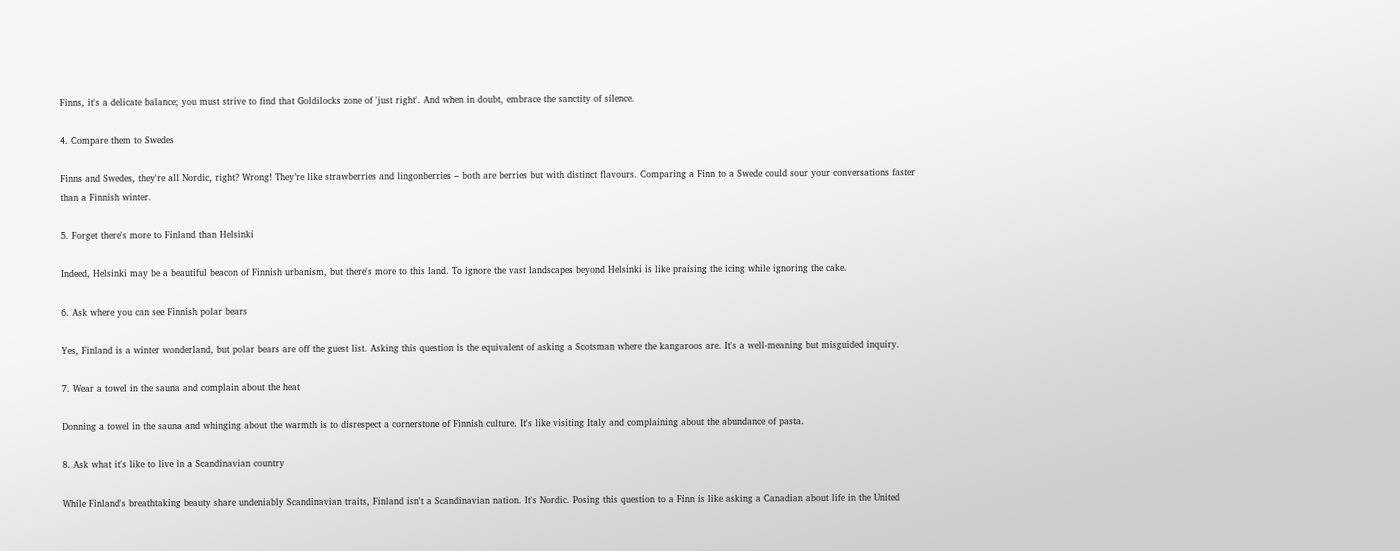Finns, it's a delicate balance; you must strive to find that Goldilocks zone of 'just right'. And when in doubt, embrace the sanctity of silence.

4. Compare them to Swedes

Finns and Swedes, they're all Nordic, right? Wrong! They’re like strawberries and lingonberries – both are berries but with distinct flavours. Comparing a Finn to a Swede could sour your conversations faster than a Finnish winter.

5. Forget there's more to Finland than Helsinki

Indeed, Helsinki may be a beautiful beacon of Finnish urbanism, but there's more to this land. To ignore the vast landscapes beyond Helsinki is like praising the icing while ignoring the cake.

6. Ask where you can see Finnish polar bears

Yes, Finland is a winter wonderland, but polar bears are off the guest list. Asking this question is the equivalent of asking a Scotsman where the kangaroos are. It's a well-meaning but misguided inquiry.

7. Wear a towel in the sauna and complain about the heat

Donning a towel in the sauna and whinging about the warmth is to disrespect a cornerstone of Finnish culture. It's like visiting Italy and complaining about the abundance of pasta.

8. Ask what it's like to live in a Scandinavian country

While Finland's breathtaking beauty share undeniably Scandinavian traits, Finland isn't a Scandinavian nation. It's Nordic. Posing this question to a Finn is like asking a Canadian about life in the United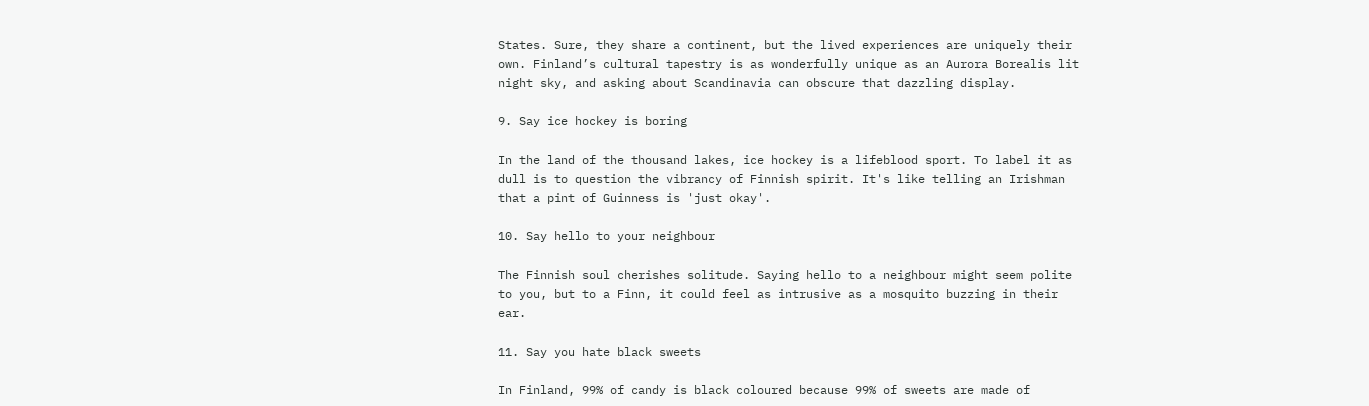States. Sure, they share a continent, but the lived experiences are uniquely their own. Finland’s cultural tapestry is as wonderfully unique as an Aurora Borealis lit night sky, and asking about Scandinavia can obscure that dazzling display.

9. Say ice hockey is boring

In the land of the thousand lakes, ice hockey is a lifeblood sport. To label it as dull is to question the vibrancy of Finnish spirit. It's like telling an Irishman that a pint of Guinness is 'just okay'.

10. Say hello to your neighbour

The Finnish soul cherishes solitude. Saying hello to a neighbour might seem polite to you, but to a Finn, it could feel as intrusive as a mosquito buzzing in their ear.

11. Say you hate black sweets

In Finland, 99% of candy is black coloured because 99% of sweets are made of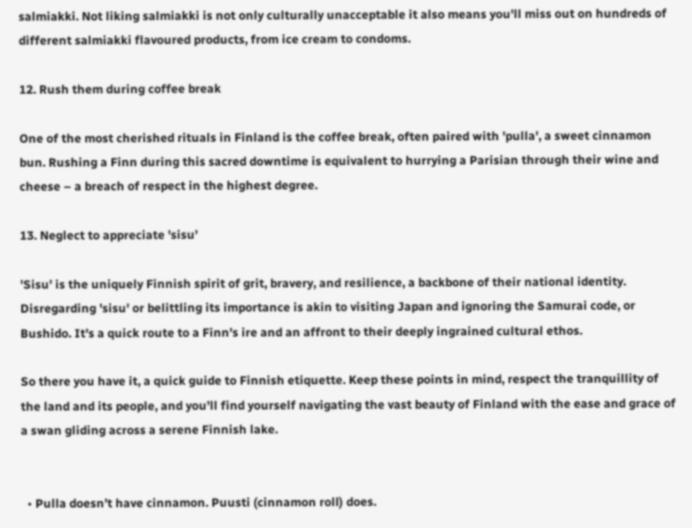salmiakki. Not liking salmiakki is not only culturally unacceptable it also means you'll miss out on hundreds of different salmiakki flavoured products, from ice cream to condoms.

12. Rush them during coffee break

One of the most cherished rituals in Finland is the coffee break, often paired with 'pulla', a sweet cinnamon bun. Rushing a Finn during this sacred downtime is equivalent to hurrying a Parisian through their wine and cheese – a breach of respect in the highest degree.

13. Neglect to appreciate 'sisu'

'Sisu' is the uniquely Finnish spirit of grit, bravery, and resilience, a backbone of their national identity. Disregarding 'sisu' or belittling its importance is akin to visiting Japan and ignoring the Samurai code, or Bushido. It's a quick route to a Finn's ire and an affront to their deeply ingrained cultural ethos.

So there you have it, a quick guide to Finnish etiquette. Keep these points in mind, respect the tranquillity of the land and its people, and you'll find yourself navigating the vast beauty of Finland with the ease and grace of a swan gliding across a serene Finnish lake.


  • Pulla doesn’t have cinnamon. Puusti (cinnamon roll) does.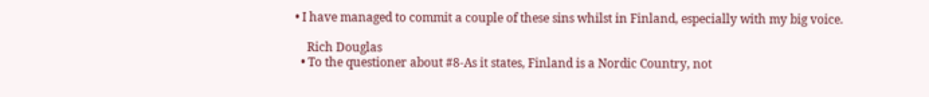• I have managed to commit a couple of these sins whilst in Finland, especially with my big voice.

    Rich Douglas
  • To the questioner about #8-As it states, Finland is a Nordic Country, not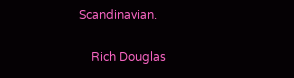Scandinavian.

    Rich Douglas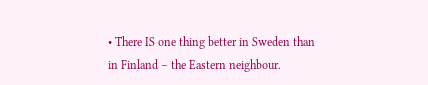• There IS one thing better in Sweden than in Finland – the Eastern neighbour.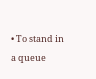• To stand in a queue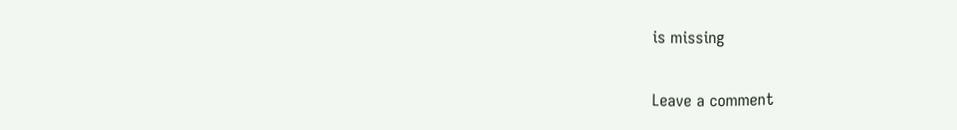is missing


Leave a comment